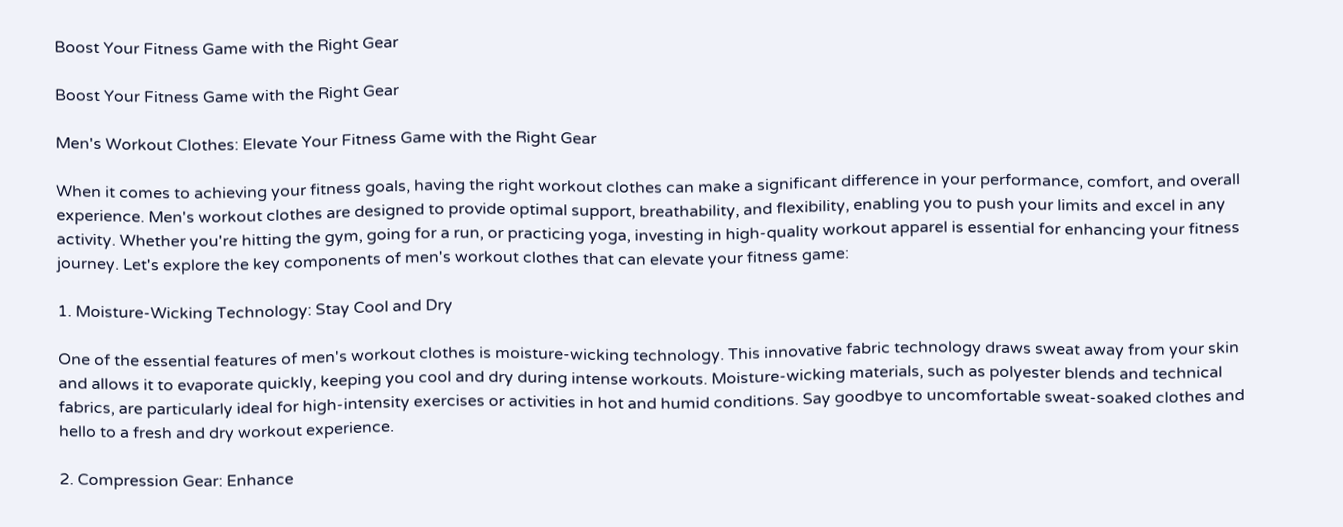Boost Your Fitness Game with the Right Gear

Boost Your Fitness Game with the Right Gear

Men's Workout Clothes: Elevate Your Fitness Game with the Right Gear

When it comes to achieving your fitness goals, having the right workout clothes can make a significant difference in your performance, comfort, and overall experience. Men's workout clothes are designed to provide optimal support, breathability, and flexibility, enabling you to push your limits and excel in any activity. Whether you're hitting the gym, going for a run, or practicing yoga, investing in high-quality workout apparel is essential for enhancing your fitness journey. Let's explore the key components of men's workout clothes that can elevate your fitness game:

1. Moisture-Wicking Technology: Stay Cool and Dry

One of the essential features of men's workout clothes is moisture-wicking technology. This innovative fabric technology draws sweat away from your skin and allows it to evaporate quickly, keeping you cool and dry during intense workouts. Moisture-wicking materials, such as polyester blends and technical fabrics, are particularly ideal for high-intensity exercises or activities in hot and humid conditions. Say goodbye to uncomfortable sweat-soaked clothes and hello to a fresh and dry workout experience.

2. Compression Gear: Enhance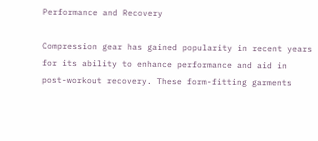Performance and Recovery

Compression gear has gained popularity in recent years for its ability to enhance performance and aid in post-workout recovery. These form-fitting garments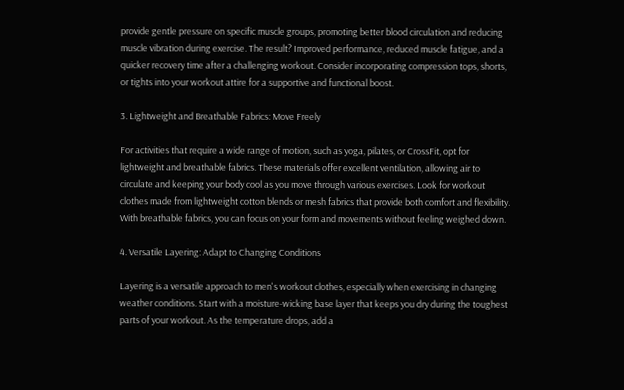provide gentle pressure on specific muscle groups, promoting better blood circulation and reducing muscle vibration during exercise. The result? Improved performance, reduced muscle fatigue, and a quicker recovery time after a challenging workout. Consider incorporating compression tops, shorts, or tights into your workout attire for a supportive and functional boost.

3. Lightweight and Breathable Fabrics: Move Freely

For activities that require a wide range of motion, such as yoga, pilates, or CrossFit, opt for lightweight and breathable fabrics. These materials offer excellent ventilation, allowing air to circulate and keeping your body cool as you move through various exercises. Look for workout clothes made from lightweight cotton blends or mesh fabrics that provide both comfort and flexibility. With breathable fabrics, you can focus on your form and movements without feeling weighed down.

4. Versatile Layering: Adapt to Changing Conditions

Layering is a versatile approach to men's workout clothes, especially when exercising in changing weather conditions. Start with a moisture-wicking base layer that keeps you dry during the toughest parts of your workout. As the temperature drops, add a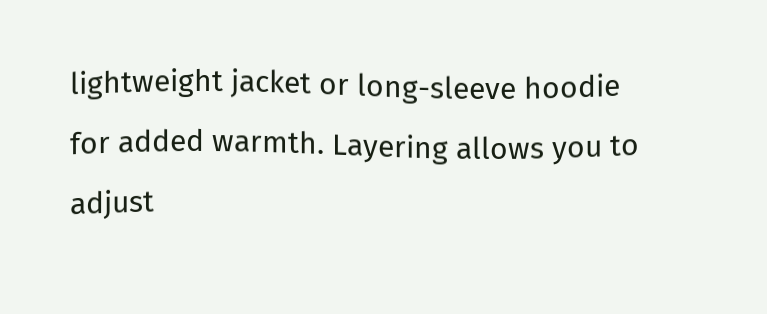lightweight jacket or long-sleeve hoodie for added warmth. Layering allows you to adjust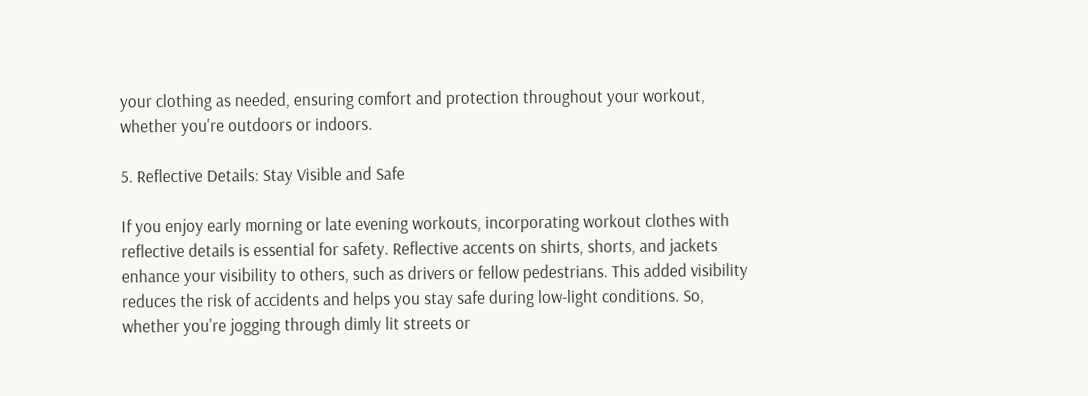your clothing as needed, ensuring comfort and protection throughout your workout, whether you're outdoors or indoors.

5. Reflective Details: Stay Visible and Safe

If you enjoy early morning or late evening workouts, incorporating workout clothes with reflective details is essential for safety. Reflective accents on shirts, shorts, and jackets enhance your visibility to others, such as drivers or fellow pedestrians. This added visibility reduces the risk of accidents and helps you stay safe during low-light conditions. So, whether you're jogging through dimly lit streets or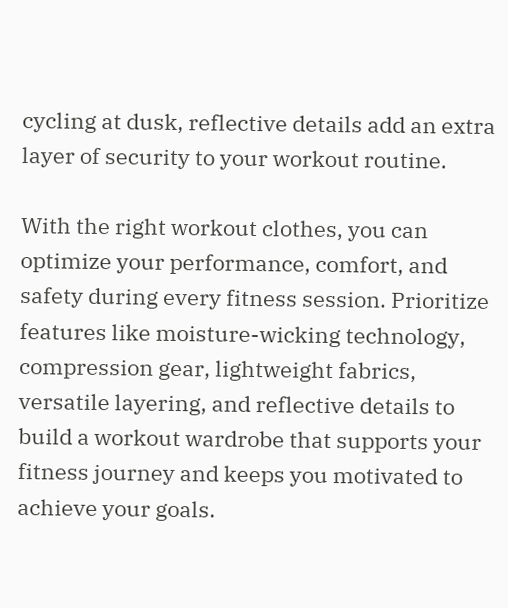cycling at dusk, reflective details add an extra layer of security to your workout routine.

With the right workout clothes, you can optimize your performance, comfort, and safety during every fitness session. Prioritize features like moisture-wicking technology, compression gear, lightweight fabrics, versatile layering, and reflective details to build a workout wardrobe that supports your fitness journey and keeps you motivated to achieve your goals.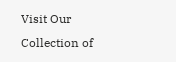Visit Our Collection of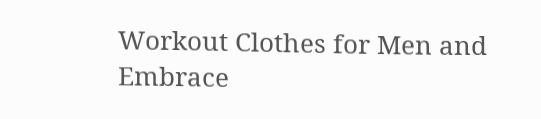Workout Clothes for Men and Embrace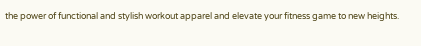the power of functional and stylish workout apparel and elevate your fitness game to new heights.